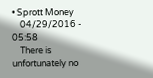• Sprott Money
    04/29/2016 - 05:58
    There is unfortunately no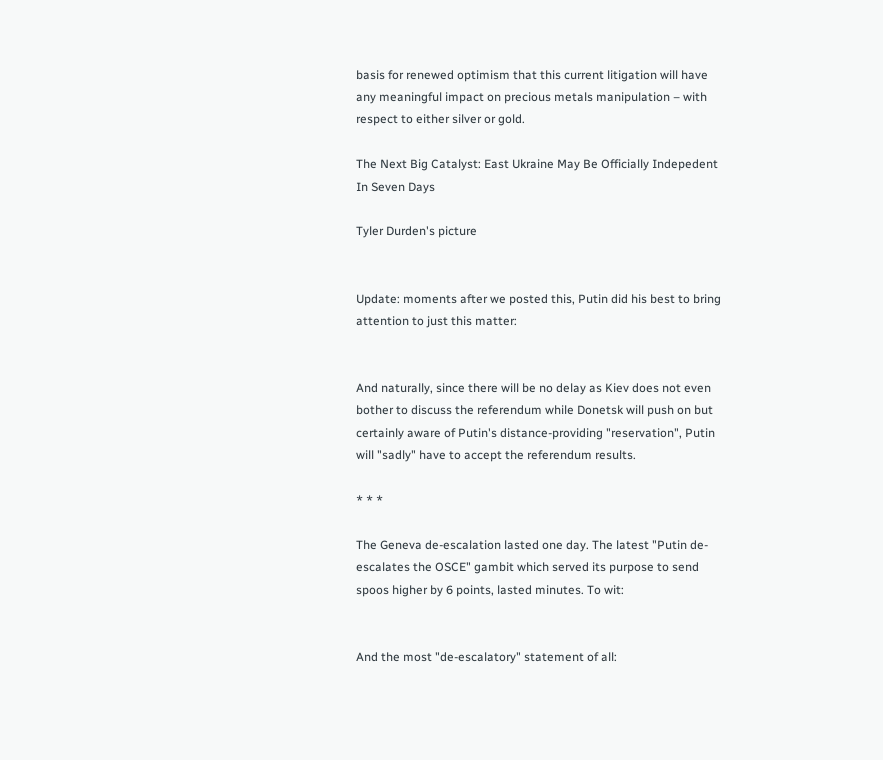basis for renewed optimism that this current litigation will have any meaningful impact on precious metals manipulation – with respect to either silver or gold.

The Next Big Catalyst: East Ukraine May Be Officially Indepedent In Seven Days

Tyler Durden's picture


Update: moments after we posted this, Putin did his best to bring attention to just this matter:


And naturally, since there will be no delay as Kiev does not even bother to discuss the referendum while Donetsk will push on but certainly aware of Putin's distance-providing "reservation", Putin will "sadly" have to accept the referendum results.

* * *

The Geneva de-escalation lasted one day. The latest "Putin de-escalates the OSCE" gambit which served its purpose to send spoos higher by 6 points, lasted minutes. To wit:


And the most "de-escalatory" statement of all: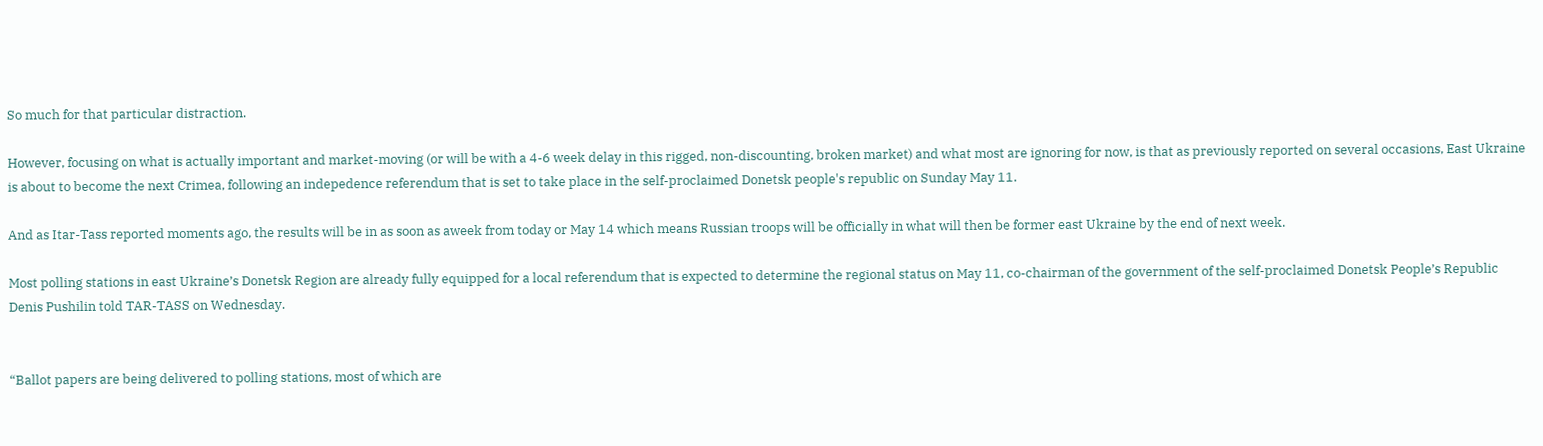So much for that particular distraction.

However, focusing on what is actually important and market-moving (or will be with a 4-6 week delay in this rigged, non-discounting, broken market) and what most are ignoring for now, is that as previously reported on several occasions, East Ukraine is about to become the next Crimea, following an indepedence referendum that is set to take place in the self-proclaimed Donetsk people's republic on Sunday May 11.

And as Itar-Tass reported moments ago, the results will be in as soon as aweek from today or May 14 which means Russian troops will be officially in what will then be former east Ukraine by the end of next week.

Most polling stations in east Ukraine’s Donetsk Region are already fully equipped for a local referendum that is expected to determine the regional status on May 11, co-chairman of the government of the self-proclaimed Donetsk People’s Republic Denis Pushilin told TAR-TASS on Wednesday.


“Ballot papers are being delivered to polling stations, most of which are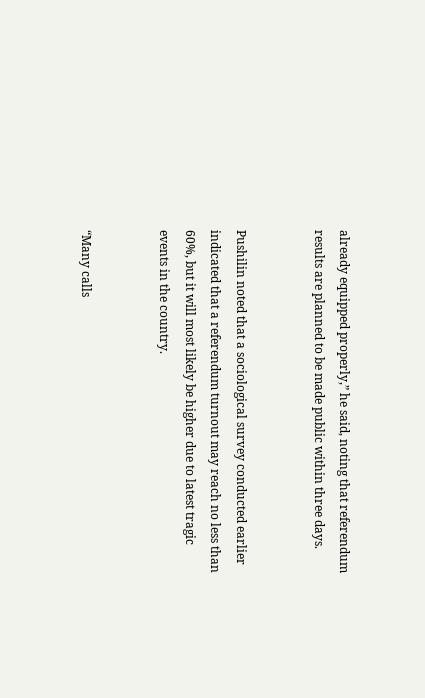already equipped properly,” he said, noting that referendum results are planned to be made public within three days.


Pushilin noted that a sociological survey conducted earlier indicated that a referendum turnout may reach no less than 60%, but it will most likely be higher due to latest tragic events in the country.


“Many calls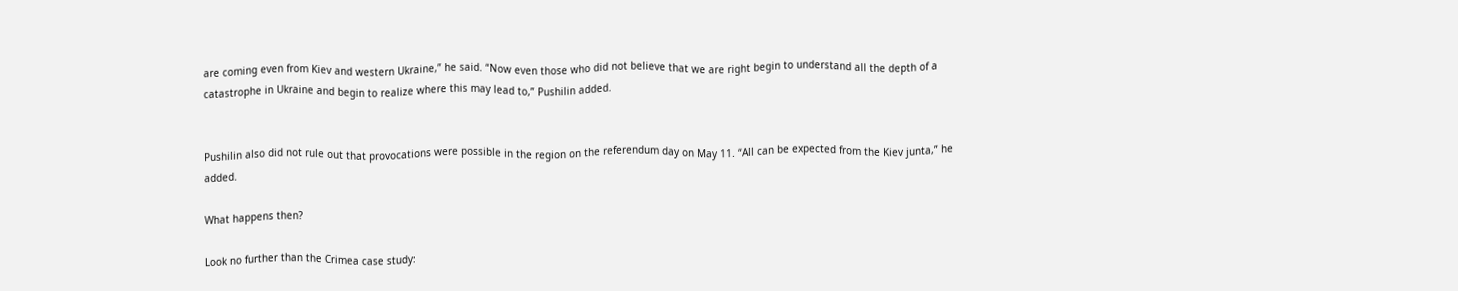are coming even from Kiev and western Ukraine,” he said. “Now even those who did not believe that we are right begin to understand all the depth of a catastrophe in Ukraine and begin to realize where this may lead to,” Pushilin added.


Pushilin also did not rule out that provocations were possible in the region on the referendum day on May 11. “All can be expected from the Kiev junta,” he added.

What happens then?

Look no further than the Crimea case study: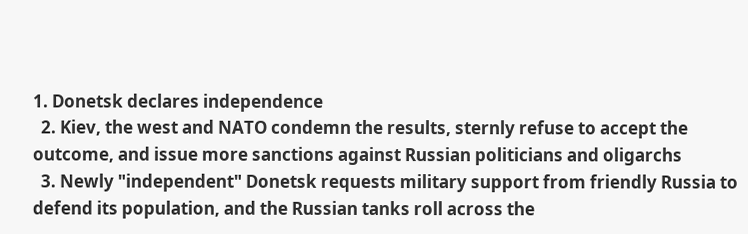1. Donetsk declares independence
  2. Kiev, the west and NATO condemn the results, sternly refuse to accept the outcome, and issue more sanctions against Russian politicians and oligarchs
  3. Newly "independent" Donetsk requests military support from friendly Russia to defend its population, and the Russian tanks roll across the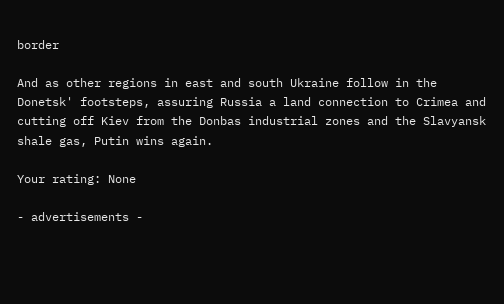border

And as other regions in east and south Ukraine follow in the Donetsk' footsteps, assuring Russia a land connection to Crimea and cutting off Kiev from the Donbas industrial zones and the Slavyansk shale gas, Putin wins again.

Your rating: None

- advertisements -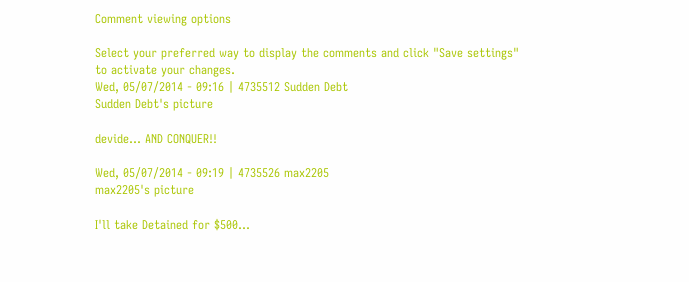Comment viewing options

Select your preferred way to display the comments and click "Save settings" to activate your changes.
Wed, 05/07/2014 - 09:16 | 4735512 Sudden Debt
Sudden Debt's picture

devide... AND CONQUER!!

Wed, 05/07/2014 - 09:19 | 4735526 max2205
max2205's picture

I'll take Detained for $500...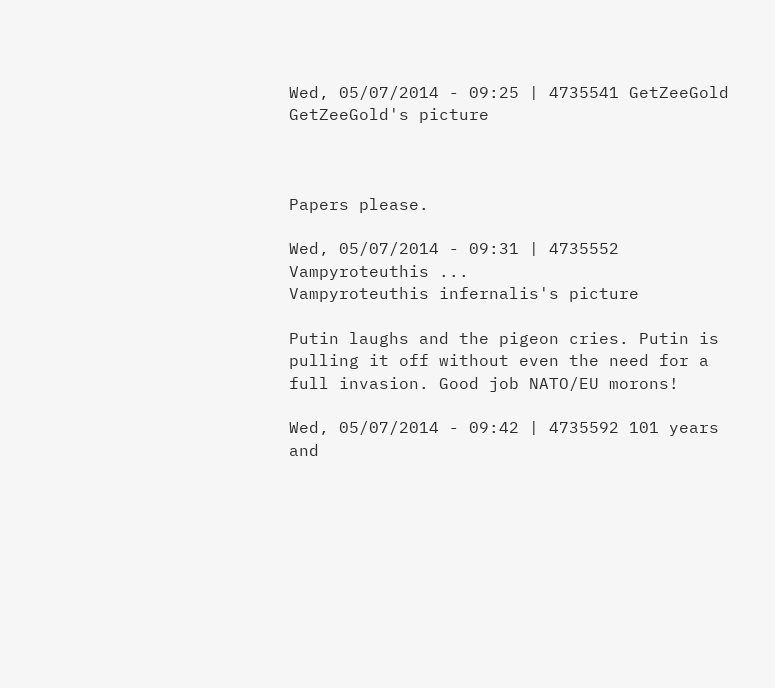Wed, 05/07/2014 - 09:25 | 4735541 GetZeeGold
GetZeeGold's picture



Papers please.

Wed, 05/07/2014 - 09:31 | 4735552 Vampyroteuthis ...
Vampyroteuthis infernalis's picture

Putin laughs and the pigeon cries. Putin is pulling it off without even the need for a full invasion. Good job NATO/EU morons!

Wed, 05/07/2014 - 09:42 | 4735592 101 years and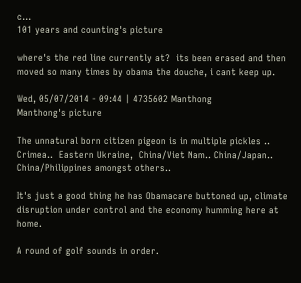c...
101 years and counting's picture

where's the red line currently at?  its been erased and then moved so many times by obama the douche, i cant keep up.

Wed, 05/07/2014 - 09:44 | 4735602 Manthong
Manthong's picture

The unnatural born citizen pigeon is in multiple pickles ..  Crimea..  Eastern Ukraine,  China/Viet Nam.. China/Japan.. China/Philippines amongst others..

It's just a good thing he has Obamacare buttoned up, climate disruption under control and the economy humming here at home.

A round of golf sounds in order.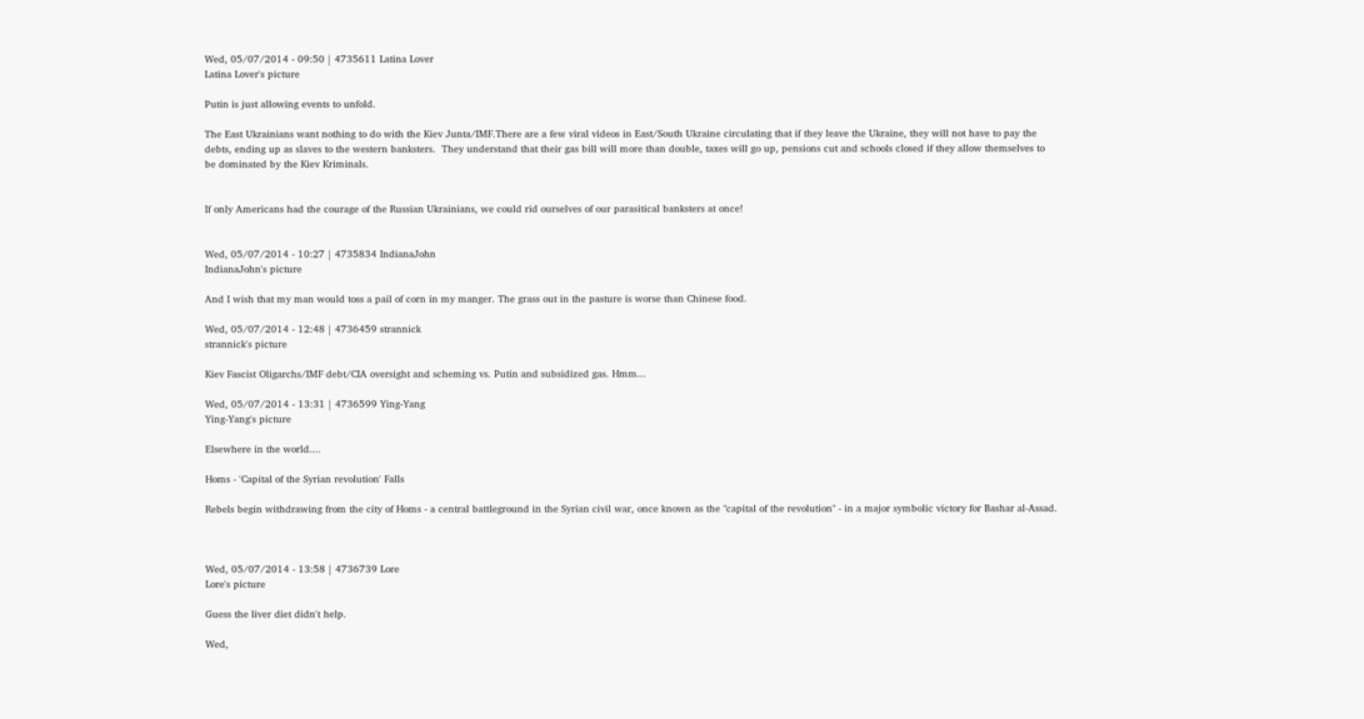Wed, 05/07/2014 - 09:50 | 4735611 Latina Lover
Latina Lover's picture

Putin is just allowing events to unfold.

The East Ukrainians want nothing to do with the Kiev Junta/IMF.There are a few viral videos in East/South Ukraine circulating that if they leave the Ukraine, they will not have to pay the debts, ending up as slaves to the western banksters.  They understand that their gas bill will more than double, taxes will go up, pensions cut and schools closed if they allow themselves to be dominated by the Kiev Kriminals.


If only Americans had the courage of the Russian Ukrainians, we could rid ourselves of our parasitical banksters at once!


Wed, 05/07/2014 - 10:27 | 4735834 IndianaJohn
IndianaJohn's picture

And I wish that my man would toss a pail of corn in my manger. The grass out in the pasture is worse than Chinese food.

Wed, 05/07/2014 - 12:48 | 4736459 strannick
strannick's picture

Kiev Fascist Oligarchs/IMF debt/CIA oversight and scheming vs. Putin and subsidized gas. Hmm...

Wed, 05/07/2014 - 13:31 | 4736599 Ying-Yang
Ying-Yang's picture

Elsewhere in the world....

Homs - 'Capital of the Syrian revolution' Falls

Rebels begin withdrawing from the city of Homs - a central battleground in the Syrian civil war, once known as the "capital of the revolution" - in a major symbolic victory for Bashar al-Assad.



Wed, 05/07/2014 - 13:58 | 4736739 Lore
Lore's picture

Guess the liver diet didn't help.

Wed,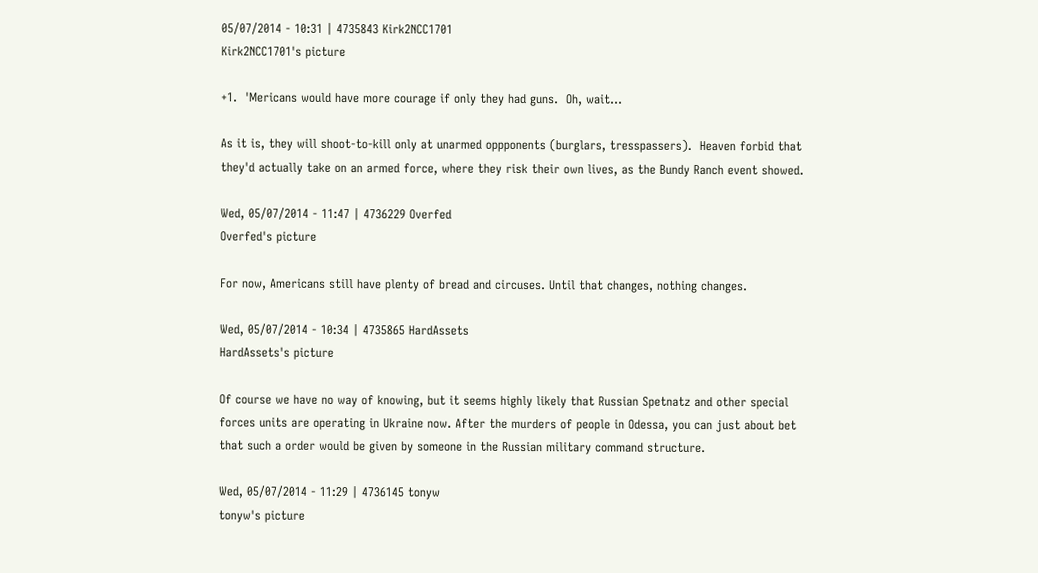05/07/2014 - 10:31 | 4735843 Kirk2NCC1701
Kirk2NCC1701's picture

+1.  'Mericans would have more courage if only they had guns.  Oh, wait...

As it is, they will shoot-to-kill only at unarmed oppponents (burglars, tresspassers).  Heaven forbid that they'd actually take on an armed force, where they risk their own lives, as the Bundy Ranch event showed.

Wed, 05/07/2014 - 11:47 | 4736229 Overfed
Overfed's picture

For now, Americans still have plenty of bread and circuses. Until that changes, nothing changes.

Wed, 05/07/2014 - 10:34 | 4735865 HardAssets
HardAssets's picture

Of course we have no way of knowing, but it seems highly likely that Russian Spetnatz and other special forces units are operating in Ukraine now. After the murders of people in Odessa, you can just about bet that such a order would be given by someone in the Russian military command structure.

Wed, 05/07/2014 - 11:29 | 4736145 tonyw
tonyw's picture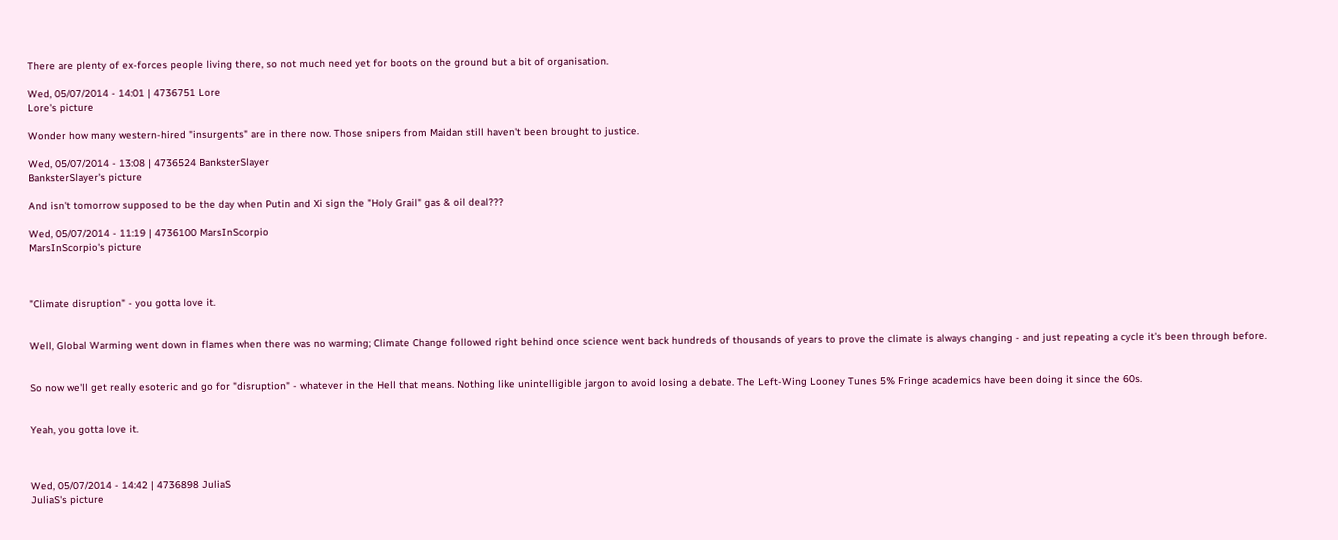There are plenty of ex-forces people living there, so not much need yet for boots on the ground but a bit of organisation.

Wed, 05/07/2014 - 14:01 | 4736751 Lore
Lore's picture

Wonder how many western-hired "insurgents" are in there now. Those snipers from Maidan still haven't been brought to justice.

Wed, 05/07/2014 - 13:08 | 4736524 BanksterSlayer
BanksterSlayer's picture

And isn't tomorrow supposed to be the day when Putin and Xi sign the "Holy Grail" gas & oil deal???

Wed, 05/07/2014 - 11:19 | 4736100 MarsInScorpio
MarsInScorpio's picture



"Climate disruption" - you gotta love it.


Well, Global Warming went down in flames when there was no warming; Climate Change followed right behind once science went back hundreds of thousands of years to prove the climate is always changing - and just repeating a cycle it's been through before.


So now we'll get really esoteric and go for "disruption" - whatever in the Hell that means. Nothing like unintelligible jargon to avoid losing a debate. The Left-Wing Looney Tunes 5% Fringe academics have been doing it since the 60s.


Yeah, you gotta love it.



Wed, 05/07/2014 - 14:42 | 4736898 JuliaS
JuliaS's picture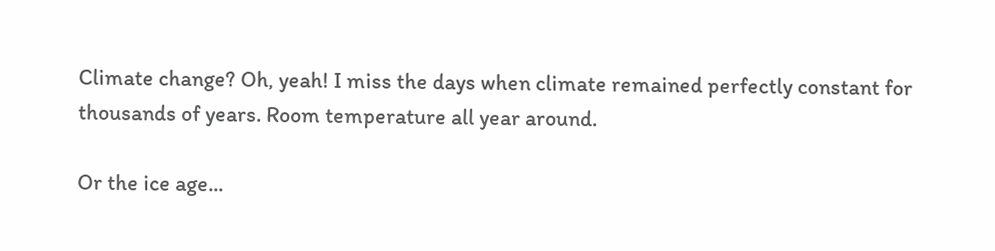Climate change? Oh, yeah! I miss the days when climate remained perfectly constant for thousands of years. Room temperature all year around.

Or the ice age...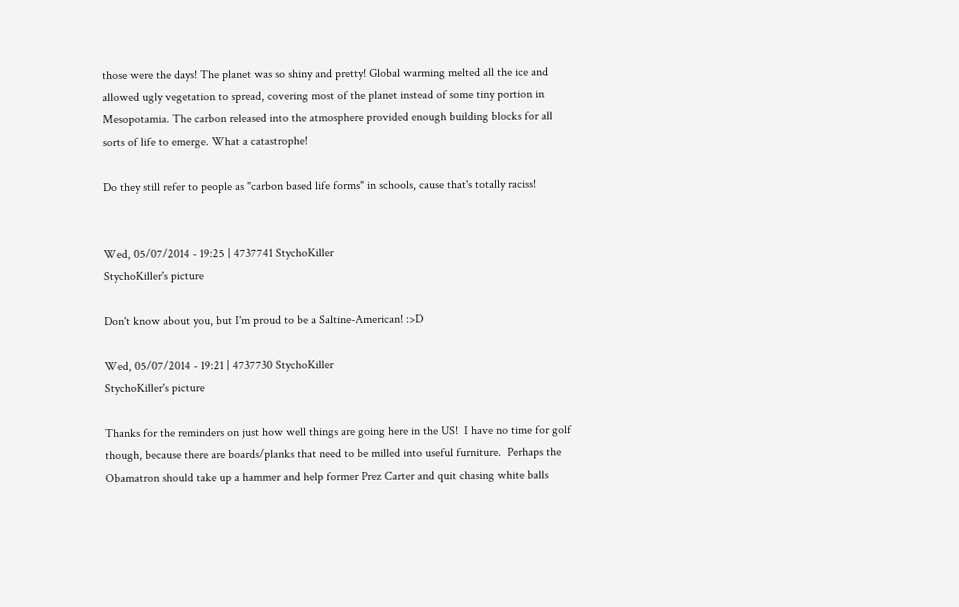those were the days! The planet was so shiny and pretty! Global warming melted all the ice and allowed ugly vegetation to spread, covering most of the planet instead of some tiny portion in Mesopotamia. The carbon released into the atmosphere provided enough building blocks for all sorts of life to emerge. What a catastrophe!

Do they still refer to people as "carbon based life forms" in schools, cause that's totally raciss!


Wed, 05/07/2014 - 19:25 | 4737741 StychoKiller
StychoKiller's picture

Don't know about you, but I'm proud to be a Saltine-American! :>D

Wed, 05/07/2014 - 19:21 | 4737730 StychoKiller
StychoKiller's picture

Thanks for the reminders on just how well things are going here in the US!  I have no time for golf though, because there are boards/planks that need to be milled into useful furniture.  Perhaps the Obamatron should take up a hammer and help former Prez Carter and quit chasing white balls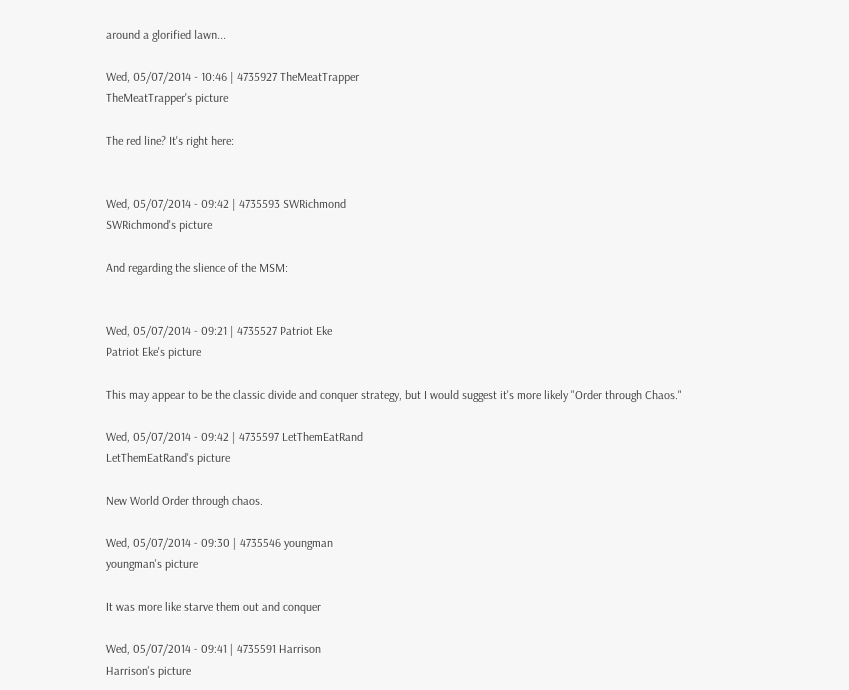around a glorified lawn...

Wed, 05/07/2014 - 10:46 | 4735927 TheMeatTrapper
TheMeatTrapper's picture

The red line? It's right here:


Wed, 05/07/2014 - 09:42 | 4735593 SWRichmond
SWRichmond's picture

And regarding the slience of the MSM:


Wed, 05/07/2014 - 09:21 | 4735527 Patriot Eke
Patriot Eke's picture

This may appear to be the classic divide and conquer strategy, but I would suggest it's more likely "Order through Chaos."

Wed, 05/07/2014 - 09:42 | 4735597 LetThemEatRand
LetThemEatRand's picture

New World Order through chaos.

Wed, 05/07/2014 - 09:30 | 4735546 youngman
youngman's picture

It was more like starve them out and conquer

Wed, 05/07/2014 - 09:41 | 4735591 Harrison
Harrison's picture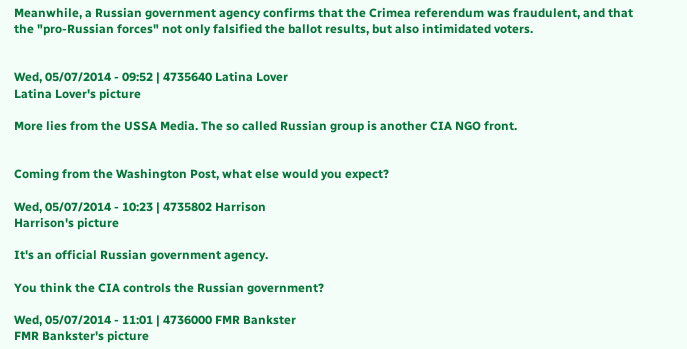Meanwhile, a Russian government agency confirms that the Crimea referendum was fraudulent, and that the "pro-Russian forces" not only falsified the ballot results, but also intimidated voters.


Wed, 05/07/2014 - 09:52 | 4735640 Latina Lover
Latina Lover's picture

More lies from the USSA Media. The so called Russian group is another CIA NGO front.


Coming from the Washington Post, what else would you expect?

Wed, 05/07/2014 - 10:23 | 4735802 Harrison
Harrison's picture

It's an official Russian government agency.

You think the CIA controls the Russian government?

Wed, 05/07/2014 - 11:01 | 4736000 FMR Bankster
FMR Bankster's picture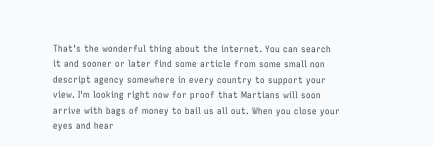That's the wonderful thing about the internet. You can search it and sooner or later find some article from some small non descript agency somewhere in every country to support your view. I'm looking right now for proof that Martians will soon arrive with bags of money to bail us all out. When you close your eyes and hear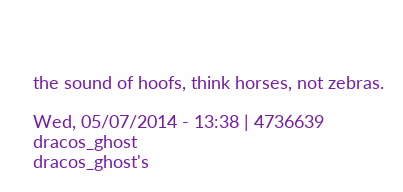the sound of hoofs, think horses, not zebras.

Wed, 05/07/2014 - 13:38 | 4736639 dracos_ghost
dracos_ghost's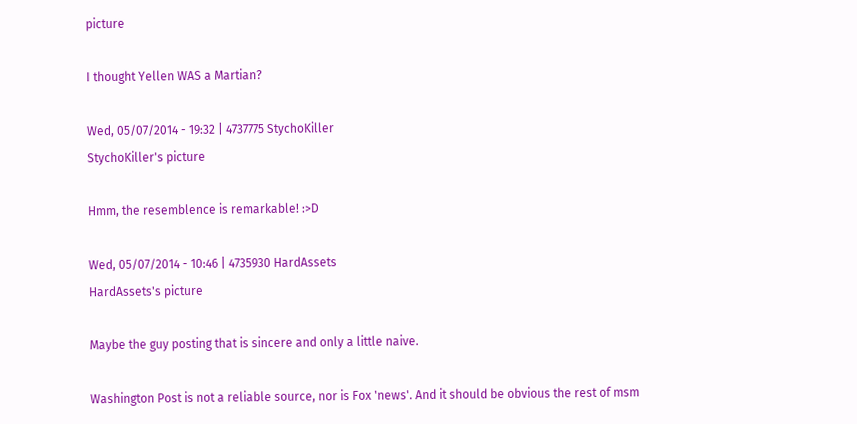picture

I thought Yellen WAS a Martian?

Wed, 05/07/2014 - 19:32 | 4737775 StychoKiller
StychoKiller's picture

Hmm, the resemblence is remarkable! :>D

Wed, 05/07/2014 - 10:46 | 4735930 HardAssets
HardAssets's picture

Maybe the guy posting that is sincere and only a little naive.

Washington Post is not a reliable source, nor is Fox 'news'. And it should be obvious the rest of msm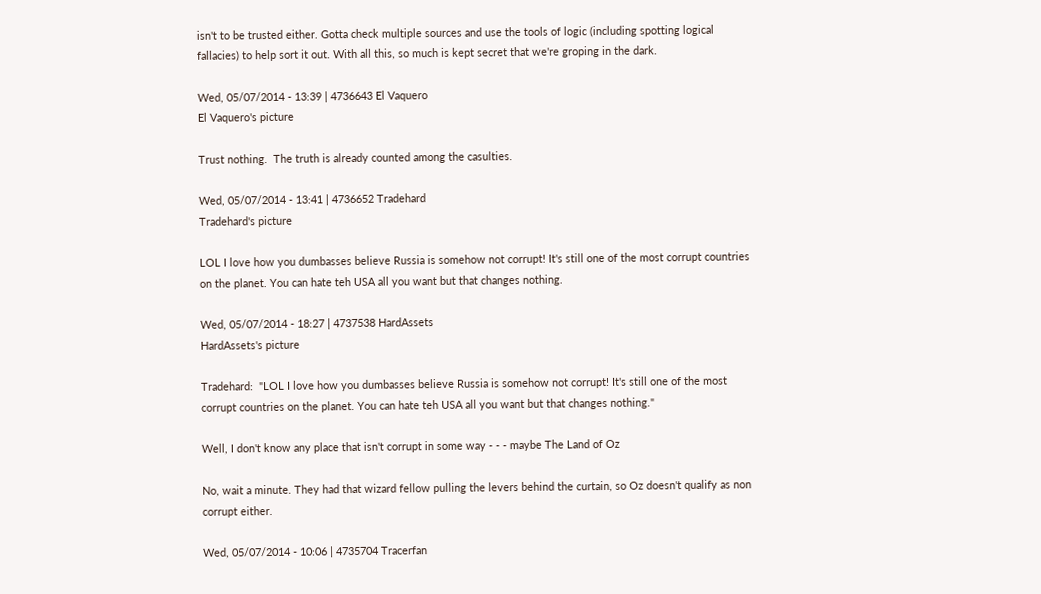isn't to be trusted either. Gotta check multiple sources and use the tools of logic (including spotting logical fallacies) to help sort it out. With all this, so much is kept secret that we're groping in the dark.

Wed, 05/07/2014 - 13:39 | 4736643 El Vaquero
El Vaquero's picture

Trust nothing.  The truth is already counted among the casulties.

Wed, 05/07/2014 - 13:41 | 4736652 Tradehard
Tradehard's picture

LOL I love how you dumbasses believe Russia is somehow not corrupt! It's still one of the most corrupt countries on the planet. You can hate teh USA all you want but that changes nothing.

Wed, 05/07/2014 - 18:27 | 4737538 HardAssets
HardAssets's picture

Tradehard:  "LOL I love how you dumbasses believe Russia is somehow not corrupt! It's still one of the most corrupt countries on the planet. You can hate teh USA all you want but that changes nothing."

Well, I don't know any place that isn't corrupt in some way - - - maybe The Land of Oz

No, wait a minute. They had that wizard fellow pulling the levers behind the curtain, so Oz doesn't qualify as non corrupt either.

Wed, 05/07/2014 - 10:06 | 4735704 Tracerfan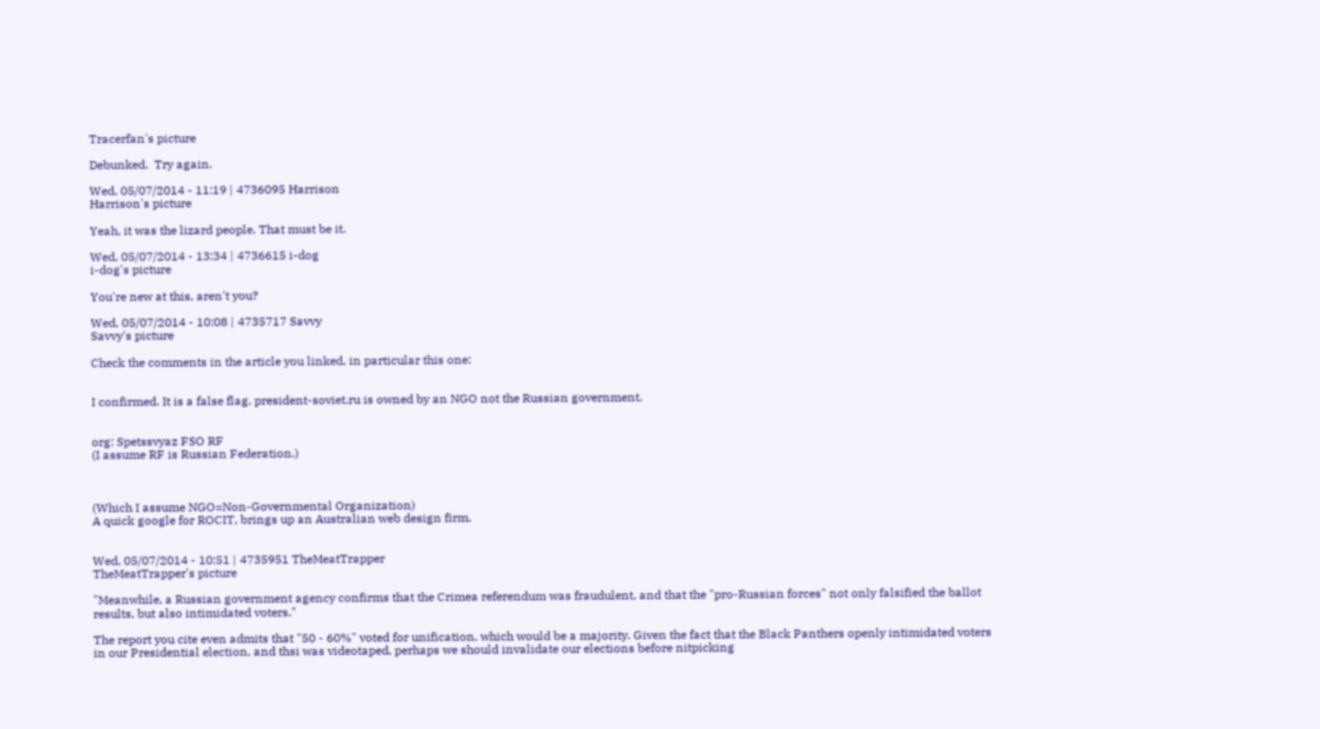Tracerfan's picture

Debunked.  Try again.

Wed, 05/07/2014 - 11:19 | 4736095 Harrison
Harrison's picture

Yeah, it was the lizard people. That must be it.

Wed, 05/07/2014 - 13:34 | 4736615 i-dog
i-dog's picture

You're new at this, aren't you?

Wed, 05/07/2014 - 10:08 | 4735717 Savvy
Savvy's picture

Check the comments in the article you linked, in particular this one:


I confirmed. It is a false flag. president-soviet.ru is owned by an NGO not the Russian government.


org: Spetssvyaz FSO RF
(I assume RF is Russian Federation.)



(Which I assume NGO=Non-Governmental Organization)
A quick google for ROCIT, brings up an Australian web design firm.


Wed, 05/07/2014 - 10:51 | 4735951 TheMeatTrapper
TheMeatTrapper's picture

"Meanwhile, a Russian government agency confirms that the Crimea referendum was fraudulent, and that the "pro-Russian forces" not only falsified the ballot results, but also intimidated voters."

The report you cite even admits that "50 - 60%" voted for unification, which would be a majority. Given the fact that the Black Panthers openly intimidated voters in our Presidential election, and thsi was videotaped, perhaps we should invalidate our elections before nitpicking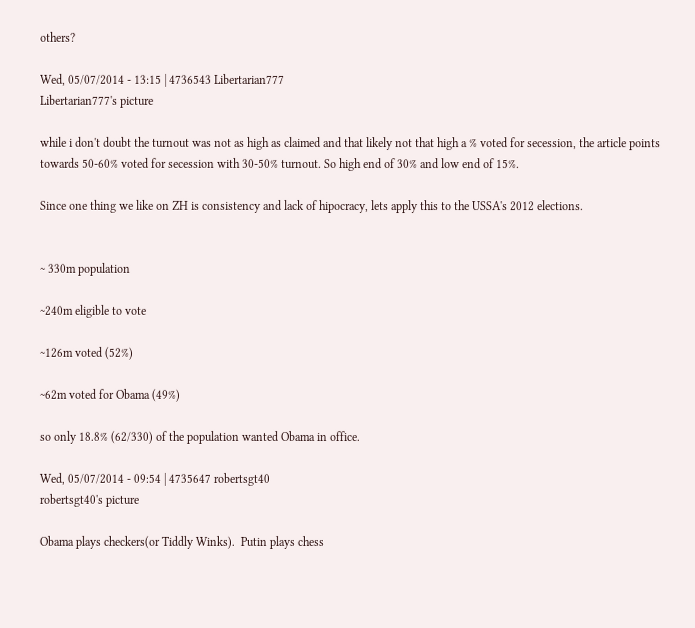others?

Wed, 05/07/2014 - 13:15 | 4736543 Libertarian777
Libertarian777's picture

while i don't doubt the turnout was not as high as claimed and that likely not that high a % voted for secession, the article points towards 50-60% voted for secession with 30-50% turnout. So high end of 30% and low end of 15%.

Since one thing we like on ZH is consistency and lack of hipocracy, lets apply this to the USSA's 2012 elections.


~ 330m population

~240m eligible to vote

~126m voted (52%)

~62m voted for Obama (49%)

so only 18.8% (62/330) of the population wanted Obama in office.

Wed, 05/07/2014 - 09:54 | 4735647 robertsgt40
robertsgt40's picture

Obama plays checkers(or Tiddly Winks).  Putin plays chess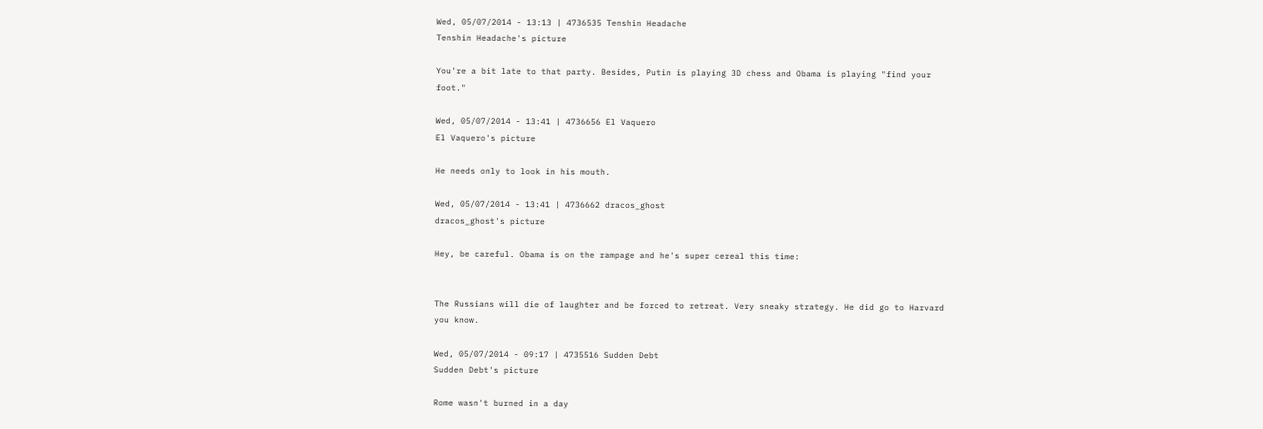Wed, 05/07/2014 - 13:13 | 4736535 Tenshin Headache
Tenshin Headache's picture

You're a bit late to that party. Besides, Putin is playing 3D chess and Obama is playing "find your foot."

Wed, 05/07/2014 - 13:41 | 4736656 El Vaquero
El Vaquero's picture

He needs only to look in his mouth.

Wed, 05/07/2014 - 13:41 | 4736662 dracos_ghost
dracos_ghost's picture

Hey, be careful. Obama is on the rampage and he's super cereal this time:


The Russians will die of laughter and be forced to retreat. Very sneaky strategy. He did go to Harvard you know.

Wed, 05/07/2014 - 09:17 | 4735516 Sudden Debt
Sudden Debt's picture

Rome wasn't burned in a day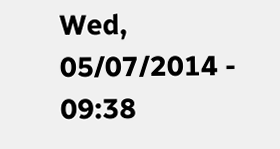Wed, 05/07/2014 - 09:38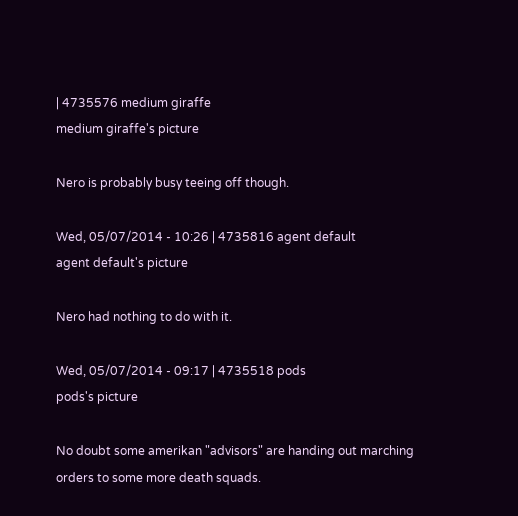| 4735576 medium giraffe
medium giraffe's picture

Nero is probably busy teeing off though.

Wed, 05/07/2014 - 10:26 | 4735816 agent default
agent default's picture

Nero had nothing to do with it.

Wed, 05/07/2014 - 09:17 | 4735518 pods
pods's picture

No doubt some amerikan "advisors" are handing out marching orders to some more death squads.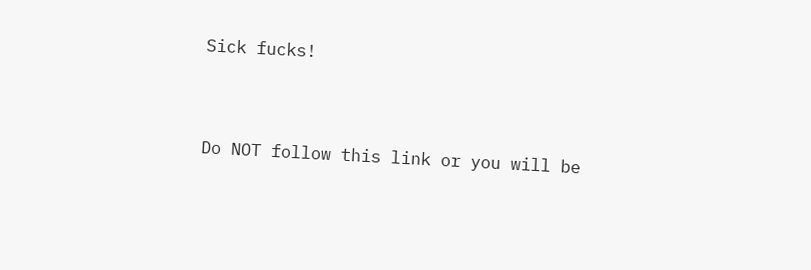Sick fucks!


Do NOT follow this link or you will be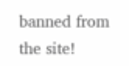banned from the site!